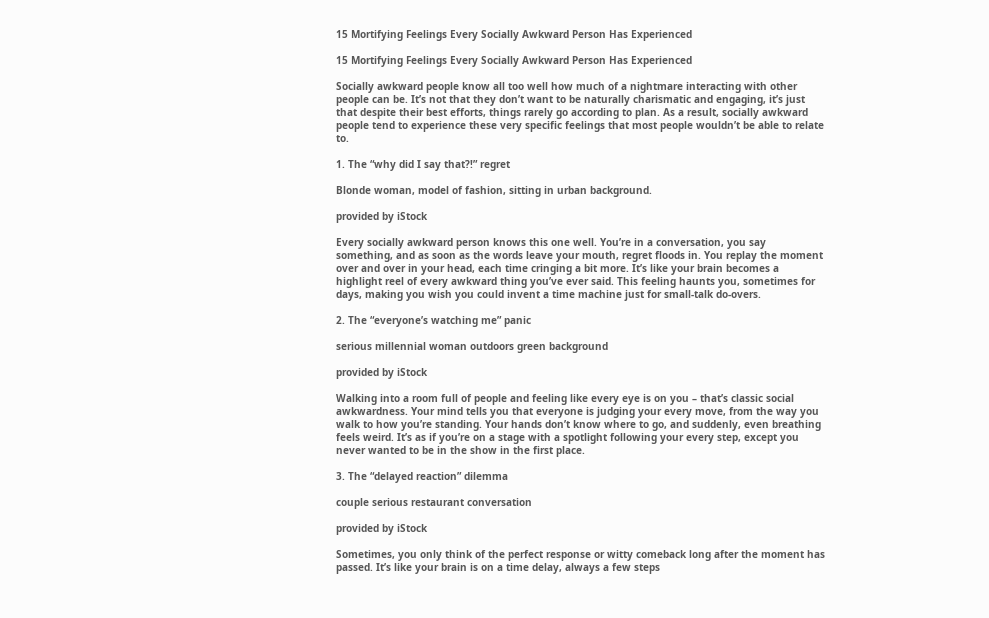15 Mortifying Feelings Every Socially Awkward Person Has Experienced

15 Mortifying Feelings Every Socially Awkward Person Has Experienced

Socially awkward people know all too well how much of a nightmare interacting with other people can be. It’s not that they don’t want to be naturally charismatic and engaging, it’s just that despite their best efforts, things rarely go according to plan. As a result, socially awkward people tend to experience these very specific feelings that most people wouldn’t be able to relate to.

1. The “why did I say that?!” regret

Blonde woman, model of fashion, sitting in urban background.

provided by iStock

Every socially awkward person knows this one well. You’re in a conversation, you say something, and as soon as the words leave your mouth, regret floods in. You replay the moment over and over in your head, each time cringing a bit more. It’s like your brain becomes a highlight reel of every awkward thing you’ve ever said. This feeling haunts you, sometimes for days, making you wish you could invent a time machine just for small-talk do-overs.

2. The “everyone’s watching me” panic

serious millennial woman outdoors green background

provided by iStock

Walking into a room full of people and feeling like every eye is on you – that’s classic social awkwardness. Your mind tells you that everyone is judging your every move, from the way you walk to how you’re standing. Your hands don’t know where to go, and suddenly, even breathing feels weird. It’s as if you’re on a stage with a spotlight following your every step, except you never wanted to be in the show in the first place.

3. The “delayed reaction” dilemma

couple serious restaurant conversation

provided by iStock

Sometimes, you only think of the perfect response or witty comeback long after the moment has passed. It’s like your brain is on a time delay, always a few steps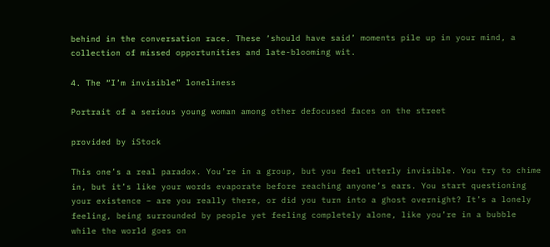behind in the conversation race. These ‘should have said’ moments pile up in your mind, a collection of missed opportunities and late-blooming wit.

4. The “I’m invisible” loneliness

Portrait of a serious young woman among other defocused faces on the street

provided by iStock

This one’s a real paradox. You’re in a group, but you feel utterly invisible. You try to chime in, but it’s like your words evaporate before reaching anyone’s ears. You start questioning your existence – are you really there, or did you turn into a ghost overnight? It’s a lonely feeling, being surrounded by people yet feeling completely alone, like you’re in a bubble while the world goes on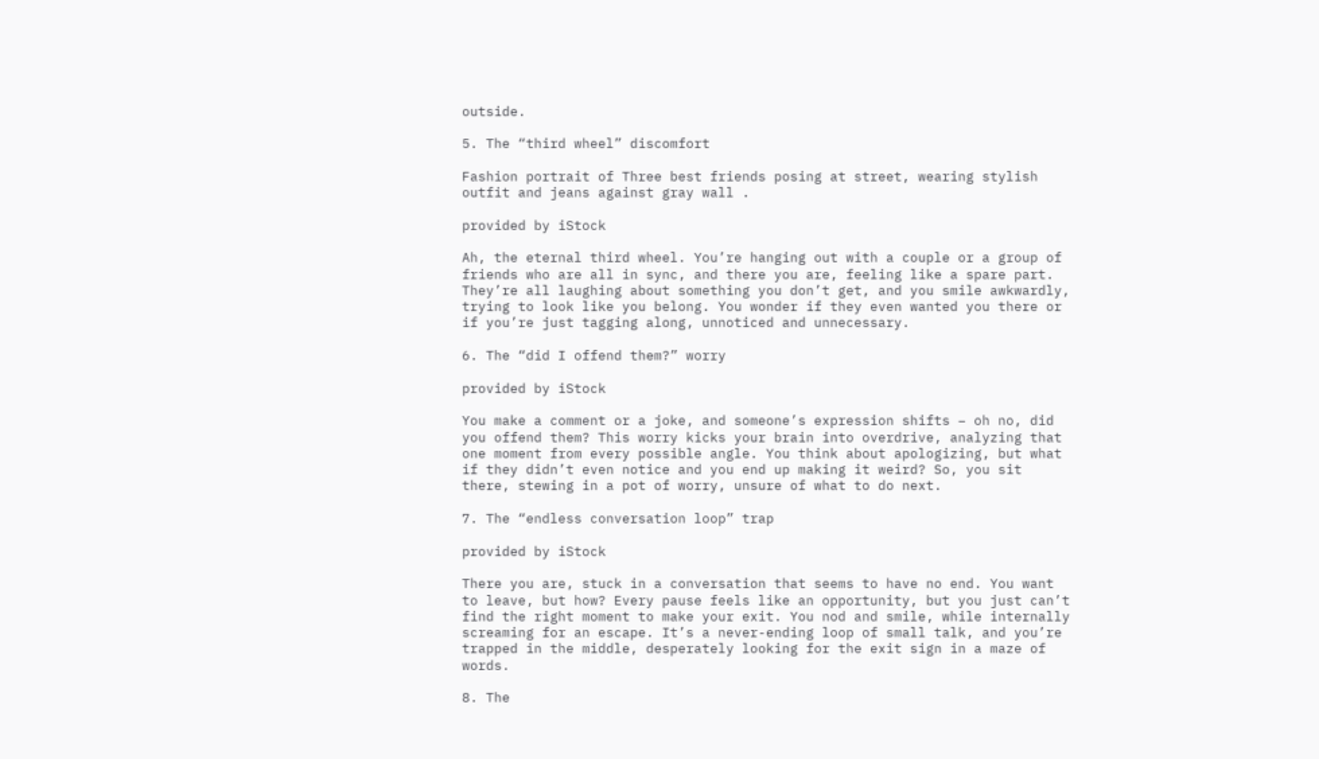outside.

5. The “third wheel” discomfort

Fashion portrait of Three best friends posing at street, wearing stylish outfit and jeans against gray wall .

provided by iStock

Ah, the eternal third wheel. You’re hanging out with a couple or a group of friends who are all in sync, and there you are, feeling like a spare part. They’re all laughing about something you don’t get, and you smile awkwardly, trying to look like you belong. You wonder if they even wanted you there or if you’re just tagging along, unnoticed and unnecessary.

6. The “did I offend them?” worry

provided by iStock

You make a comment or a joke, and someone’s expression shifts – oh no, did you offend them? This worry kicks your brain into overdrive, analyzing that one moment from every possible angle. You think about apologizing, but what if they didn’t even notice and you end up making it weird? So, you sit there, stewing in a pot of worry, unsure of what to do next.

7. The “endless conversation loop” trap

provided by iStock

There you are, stuck in a conversation that seems to have no end. You want to leave, but how? Every pause feels like an opportunity, but you just can’t find the right moment to make your exit. You nod and smile, while internally screaming for an escape. It’s a never-ending loop of small talk, and you’re trapped in the middle, desperately looking for the exit sign in a maze of words.

8. The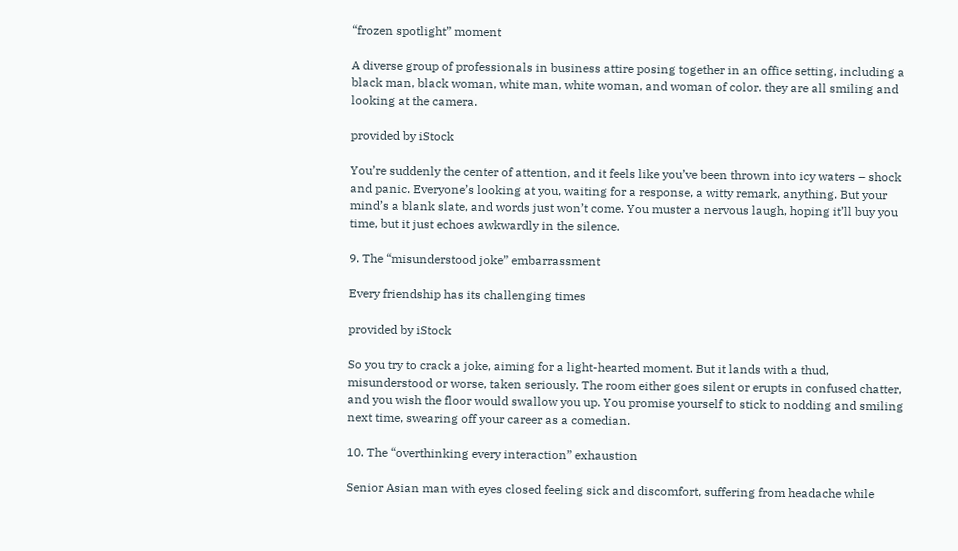“frozen spotlight” moment

A diverse group of professionals in business attire posing together in an office setting, including a black man, black woman, white man, white woman, and woman of color. they are all smiling and looking at the camera.

provided by iStock

You’re suddenly the center of attention, and it feels like you’ve been thrown into icy waters – shock and panic. Everyone’s looking at you, waiting for a response, a witty remark, anything. But your mind’s a blank slate, and words just won’t come. You muster a nervous laugh, hoping it’ll buy you time, but it just echoes awkwardly in the silence.

9. The “misunderstood joke” embarrassment

Every friendship has its challenging times

provided by iStock

So you try to crack a joke, aiming for a light-hearted moment. But it lands with a thud, misunderstood or worse, taken seriously. The room either goes silent or erupts in confused chatter, and you wish the floor would swallow you up. You promise yourself to stick to nodding and smiling next time, swearing off your career as a comedian.

10. The “overthinking every interaction” exhaustion

Senior Asian man with eyes closed feeling sick and discomfort, suffering from headache while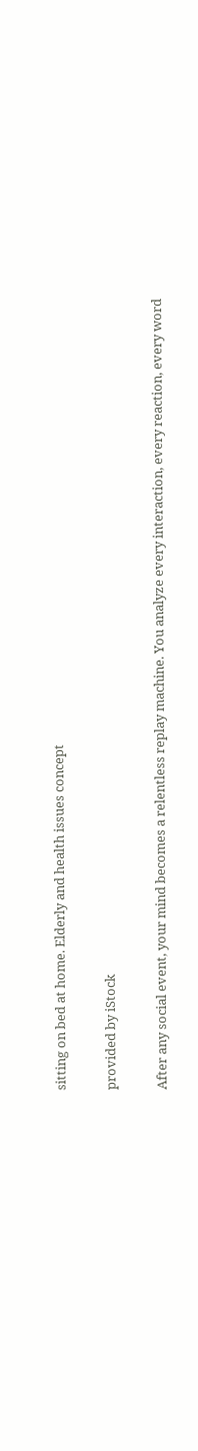sitting on bed at home. Elderly and health issues concept

provided by iStock

After any social event, your mind becomes a relentless replay machine. You analyze every interaction, every reaction, every word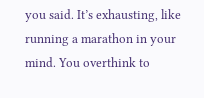you said. It’s exhausting, like running a marathon in your mind. You overthink to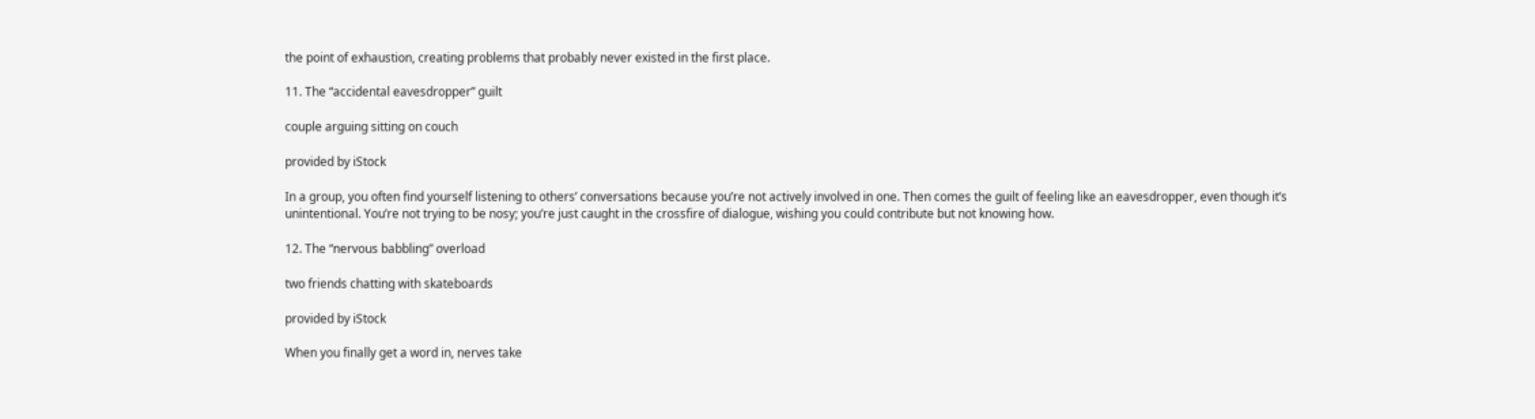the point of exhaustion, creating problems that probably never existed in the first place.

11. The “accidental eavesdropper” guilt

couple arguing sitting on couch

provided by iStock

In a group, you often find yourself listening to others’ conversations because you’re not actively involved in one. Then comes the guilt of feeling like an eavesdropper, even though it’s unintentional. You’re not trying to be nosy; you’re just caught in the crossfire of dialogue, wishing you could contribute but not knowing how.

12. The “nervous babbling” overload

two friends chatting with skateboards

provided by iStock

When you finally get a word in, nerves take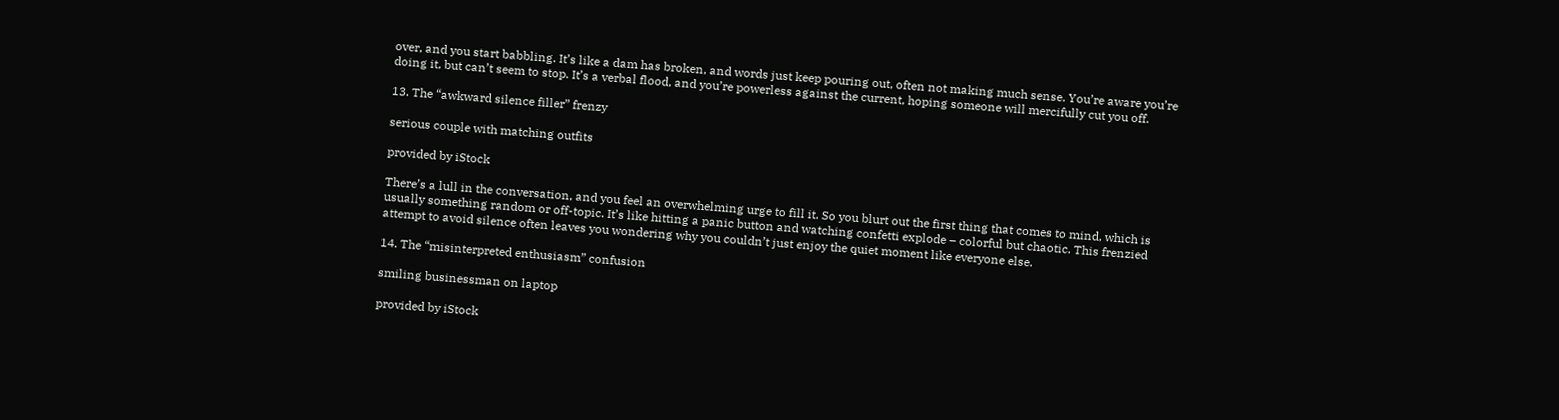over, and you start babbling. It’s like a dam has broken, and words just keep pouring out, often not making much sense. You’re aware you’re doing it, but can’t seem to stop. It’s a verbal flood, and you’re powerless against the current, hoping someone will mercifully cut you off.

13. The “awkward silence filler” frenzy

serious couple with matching outfits

provided by iStock

There’s a lull in the conversation, and you feel an overwhelming urge to fill it. So you blurt out the first thing that comes to mind, which is usually something random or off-topic. It’s like hitting a panic button and watching confetti explode – colorful but chaotic. This frenzied attempt to avoid silence often leaves you wondering why you couldn’t just enjoy the quiet moment like everyone else.

14. The “misinterpreted enthusiasm” confusion

smiling businessman on laptop

provided by iStock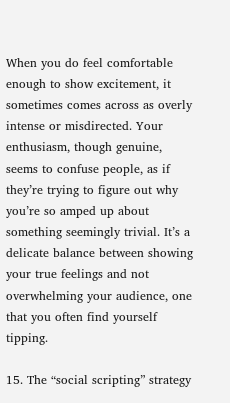When you do feel comfortable enough to show excitement, it sometimes comes across as overly intense or misdirected. Your enthusiasm, though genuine, seems to confuse people, as if they’re trying to figure out why you’re so amped up about something seemingly trivial. It’s a delicate balance between showing your true feelings and not overwhelming your audience, one that you often find yourself tipping.

15. The “social scripting” strategy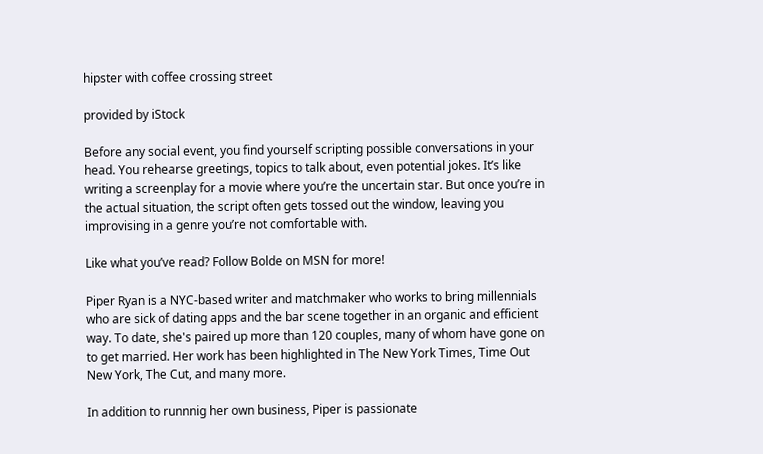hipster with coffee crossing street

provided by iStock

Before any social event, you find yourself scripting possible conversations in your head. You rehearse greetings, topics to talk about, even potential jokes. It’s like writing a screenplay for a movie where you’re the uncertain star. But once you’re in the actual situation, the script often gets tossed out the window, leaving you improvising in a genre you’re not comfortable with.

Like what you’ve read? Follow Bolde on MSN for more!

Piper Ryan is a NYC-based writer and matchmaker who works to bring millennials who are sick of dating apps and the bar scene together in an organic and efficient way. To date, she's paired up more than 120 couples, many of whom have gone on to get married. Her work has been highlighted in The New York Times, Time Out New York, The Cut, and many more.

In addition to runnnig her own business, Piper is passionate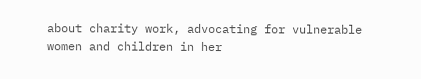about charity work, advocating for vulnerable women and children in her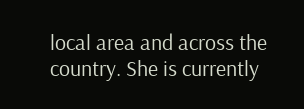local area and across the country. She is currently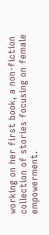working on her first book, a non-fiction collection of stories focusing on female empowerment.